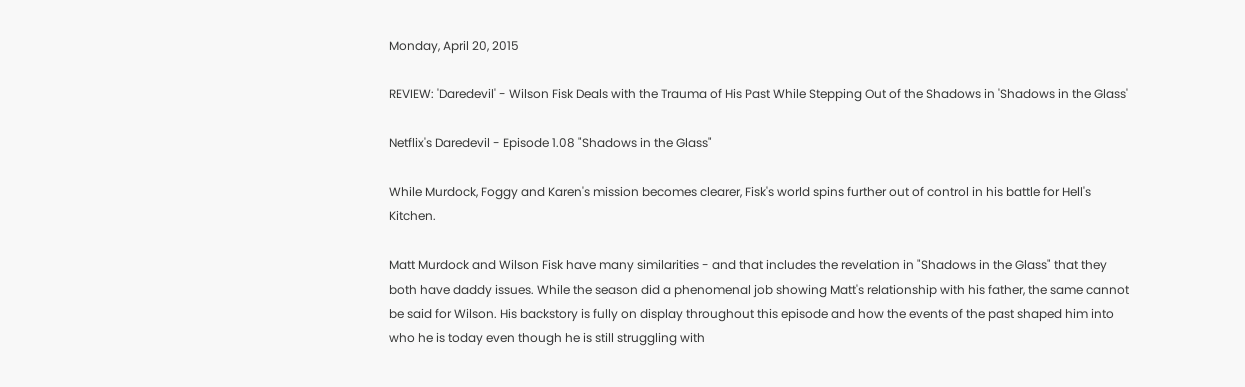Monday, April 20, 2015

REVIEW: 'Daredevil' - Wilson Fisk Deals with the Trauma of His Past While Stepping Out of the Shadows in 'Shadows in the Glass'

Netflix's Daredevil - Episode 1.08 "Shadows in the Glass"

While Murdock, Foggy and Karen's mission becomes clearer, Fisk's world spins further out of control in his battle for Hell's Kitchen.

Matt Murdock and Wilson Fisk have many similarities - and that includes the revelation in "Shadows in the Glass" that they both have daddy issues. While the season did a phenomenal job showing Matt's relationship with his father, the same cannot be said for Wilson. His backstory is fully on display throughout this episode and how the events of the past shaped him into who he is today even though he is still struggling with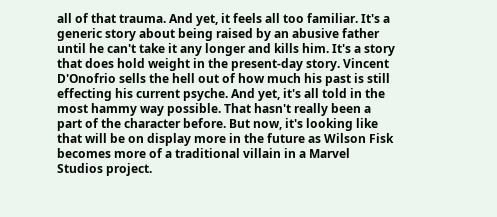all of that trauma. And yet, it feels all too familiar. It's a generic story about being raised by an abusive father until he can't take it any longer and kills him. It's a story that does hold weight in the present-day story. Vincent D'Onofrio sells the hell out of how much his past is still effecting his current psyche. And yet, it's all told in the most hammy way possible. That hasn't really been a part of the character before. But now, it's looking like that will be on display more in the future as Wilson Fisk becomes more of a traditional villain in a Marvel Studios project.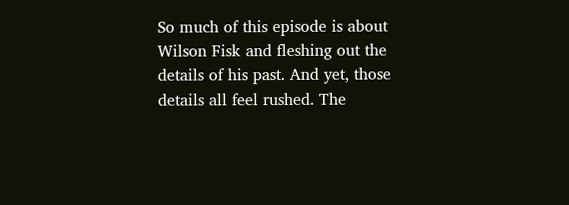So much of this episode is about Wilson Fisk and fleshing out the details of his past. And yet, those details all feel rushed. The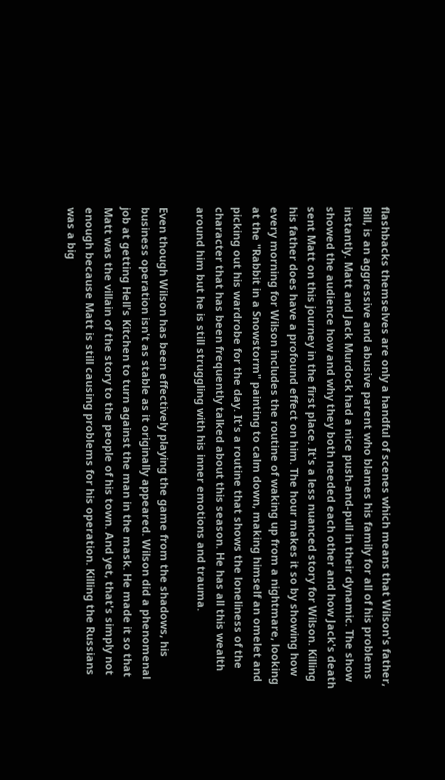flashbacks themselves are only a handful of scenes which means that Wilson's father, Bill, is an aggressive and abusive parent who blames his family for all of his problems instantly. Matt and Jack Murdock had a nice push-and-pull in their dynamic. The show showed the audience how and why they both needed each other and how Jack's death sent Matt on this journey in the first place. It's a less nuanced story for Wilson. Killing his father does have a profound effect on him. The hour makes it so by showing how every morning for Wilson includes the routine of waking up from a nightmare, looking at the "Rabbit in a Snowstorm" painting to calm down, making himself an omelet and picking out his wardrobe for the day. It's a routine that shows the loneliness of the character that has been frequently talked about this season. He has all this wealth around him but he is still struggling with his inner emotions and trauma.

Even though Wilson has been effectively playing the game from the shadows, his business operation isn't as stable as it originally appeared. Wilson did a phenomenal job at getting Hell's Kitchen to turn against the man in the mask. He made it so that Matt was the villain of the story to the people of his town. And yet, that's simply not enough because Matt is still causing problems for his operation. Killing the Russians was a big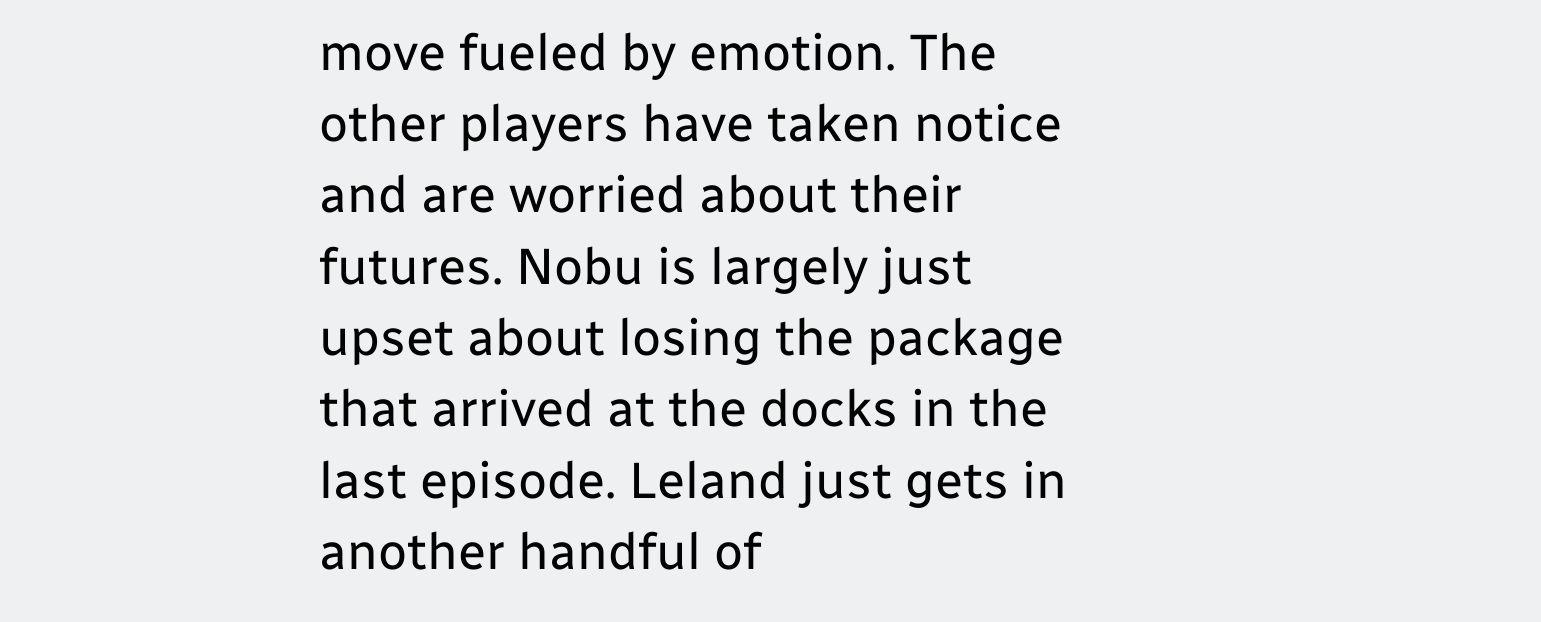move fueled by emotion. The other players have taken notice and are worried about their futures. Nobu is largely just upset about losing the package that arrived at the docks in the last episode. Leland just gets in another handful of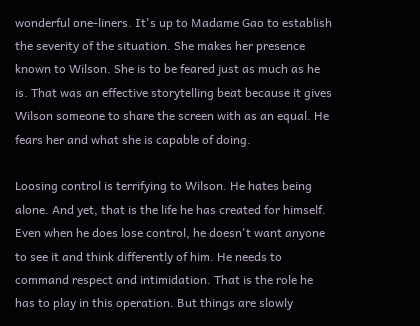wonderful one-liners. It's up to Madame Gao to establish the severity of the situation. She makes her presence known to Wilson. She is to be feared just as much as he is. That was an effective storytelling beat because it gives Wilson someone to share the screen with as an equal. He fears her and what she is capable of doing.

Loosing control is terrifying to Wilson. He hates being alone. And yet, that is the life he has created for himself. Even when he does lose control, he doesn't want anyone to see it and think differently of him. He needs to command respect and intimidation. That is the role he has to play in this operation. But things are slowly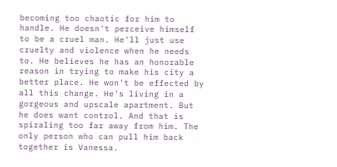becoming too chaotic for him to handle. He doesn't perceive himself to be a cruel man. He'll just use cruelty and violence when he needs to. He believes he has an honorable reason in trying to make his city a better place. He won't be effected by all this change. He's living in a gorgeous and upscale apartment. But he does want control. And that is spiraling too far away from him. The only person who can pull him back together is Vanessa.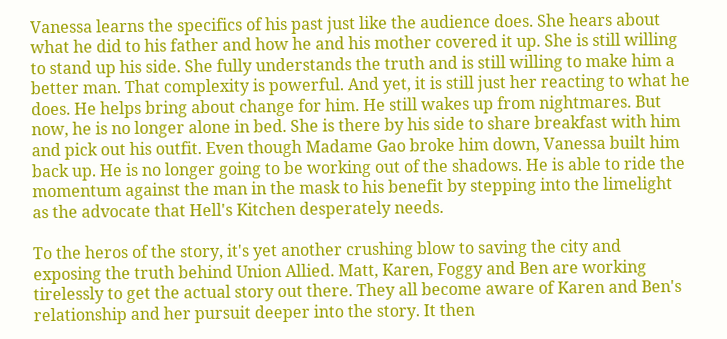Vanessa learns the specifics of his past just like the audience does. She hears about what he did to his father and how he and his mother covered it up. She is still willing to stand up his side. She fully understands the truth and is still willing to make him a better man. That complexity is powerful. And yet, it is still just her reacting to what he does. He helps bring about change for him. He still wakes up from nightmares. But now, he is no longer alone in bed. She is there by his side to share breakfast with him and pick out his outfit. Even though Madame Gao broke him down, Vanessa built him back up. He is no longer going to be working out of the shadows. He is able to ride the momentum against the man in the mask to his benefit by stepping into the limelight as the advocate that Hell's Kitchen desperately needs.

To the heros of the story, it's yet another crushing blow to saving the city and exposing the truth behind Union Allied. Matt, Karen, Foggy and Ben are working tirelessly to get the actual story out there. They all become aware of Karen and Ben's relationship and her pursuit deeper into the story. It then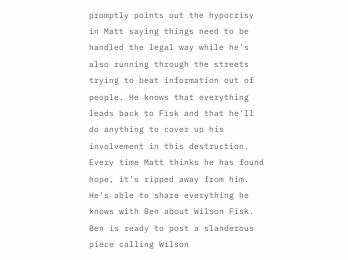promptly points out the hypocrisy in Matt saying things need to be handled the legal way while he's also running through the streets trying to beat information out of people. He knows that everything leads back to Fisk and that he'll do anything to cover up his involvement in this destruction. Every time Matt thinks he has found hope, it's ripped away from him. He's able to share everything he knows with Ben about Wilson Fisk. Ben is ready to post a slanderous piece calling Wilson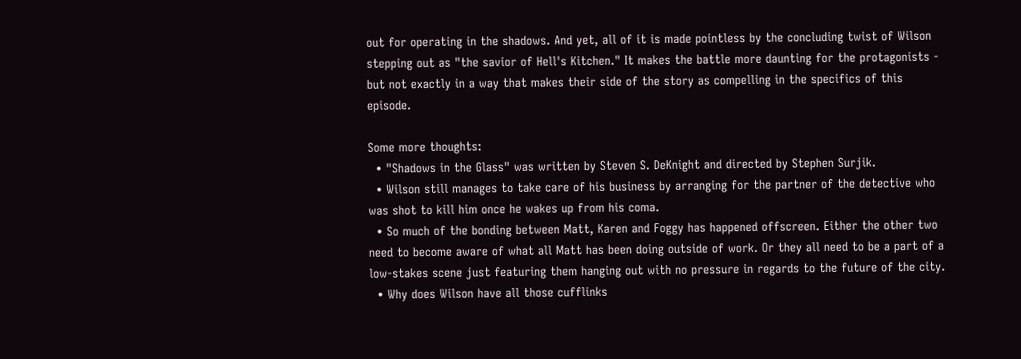out for operating in the shadows. And yet, all of it is made pointless by the concluding twist of Wilson stepping out as "the savior of Hell's Kitchen." It makes the battle more daunting for the protagonists - but not exactly in a way that makes their side of the story as compelling in the specifics of this episode.

Some more thoughts:
  • "Shadows in the Glass" was written by Steven S. DeKnight and directed by Stephen Surjik.
  • Wilson still manages to take care of his business by arranging for the partner of the detective who was shot to kill him once he wakes up from his coma.
  • So much of the bonding between Matt, Karen and Foggy has happened offscreen. Either the other two need to become aware of what all Matt has been doing outside of work. Or they all need to be a part of a low-stakes scene just featuring them hanging out with no pressure in regards to the future of the city.
  • Why does Wilson have all those cufflinks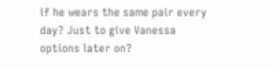if he wears the same pair every day? Just to give Vanessa options later on?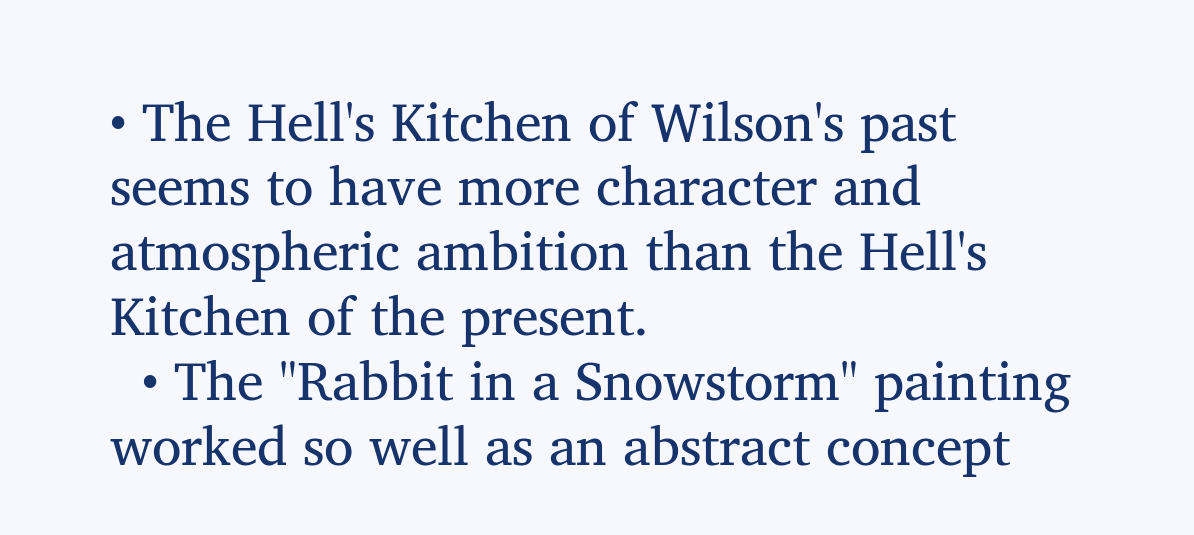• The Hell's Kitchen of Wilson's past seems to have more character and atmospheric ambition than the Hell's Kitchen of the present.
  • The "Rabbit in a Snowstorm" painting worked so well as an abstract concept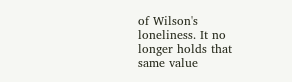of Wilson's loneliness. It no longer holds that same value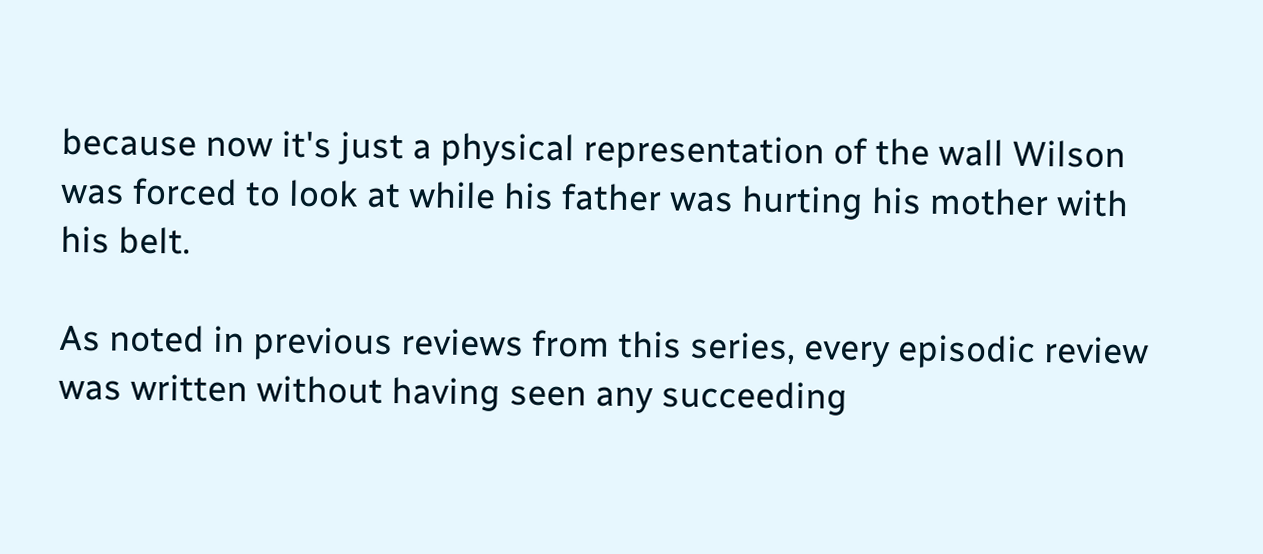because now it's just a physical representation of the wall Wilson was forced to look at while his father was hurting his mother with his belt.

As noted in previous reviews from this series, every episodic review was written without having seen any succeeding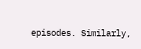episodes. Similarly,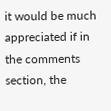it would be much appreciated if in the comments section, the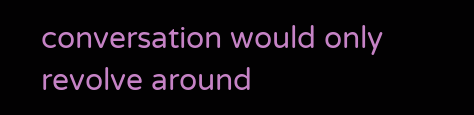conversation would only revolve around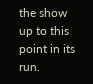the show up to this point in its run.